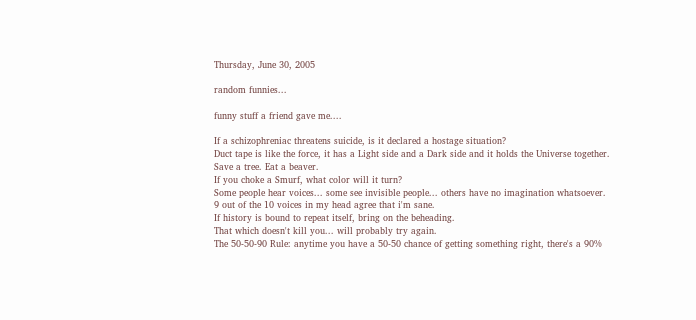Thursday, June 30, 2005

random funnies...

funny stuff a friend gave me....

If a schizophreniac threatens suicide, is it declared a hostage situation?
Duct tape is like the force, it has a Light side and a Dark side and it holds the Universe together.
Save a tree. Eat a beaver.
If you choke a Smurf, what color will it turn?
Some people hear voices... some see invisible people... others have no imagination whatsoever.
9 out of the 10 voices in my head agree that i'm sane.
If history is bound to repeat itself, bring on the beheading.
That which doesn't kill you... will probably try again.
The 50-50-90 Rule: anytime you have a 50-50 chance of getting something right, there's a 90%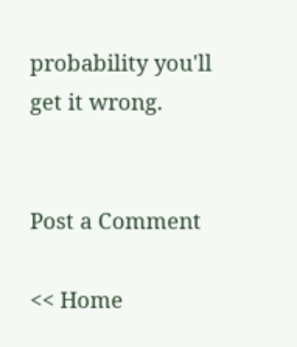probability you'll get it wrong.


Post a Comment

<< Home